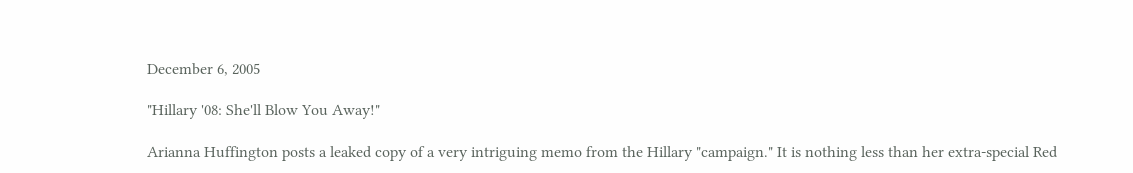December 6, 2005

"Hillary '08: She'll Blow You Away!"

Arianna Huffington posts a leaked copy of a very intriguing memo from the Hillary "campaign." It is nothing less than her extra-special Red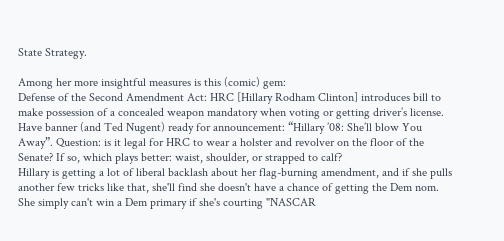State Strategy.

Among her more insightful measures is this (comic) gem:
Defense of the Second Amendment Act: HRC [Hillary Rodham Clinton] introduces bill to make possession of a concealed weapon mandatory when voting or getting driver’s license. Have banner (and Ted Nugent) ready for announcement: “Hillary ’08: She’ll blow You Away”. Question: is it legal for HRC to wear a holster and revolver on the floor of the Senate? If so, which plays better: waist, shoulder, or strapped to calf?
Hillary is getting a lot of liberal backlash about her flag-burning amendment, and if she pulls another few tricks like that, she'll find she doesn't have a chance of getting the Dem nom. She simply can't win a Dem primary if she's courting "NASCAR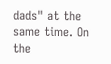dads" at the same time. On the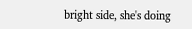bright side, she's doing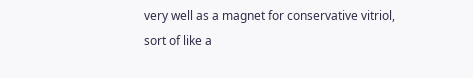very well as a magnet for conservative vitriol, sort of like a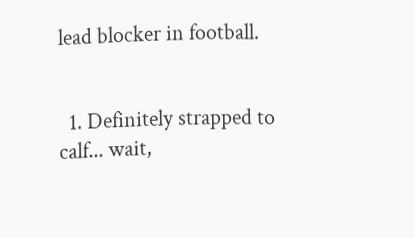lead blocker in football.


  1. Definitely strapped to calf... wait,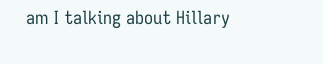am I talking about Hillary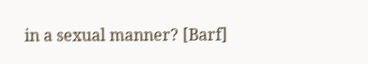in a sexual manner? [Barf]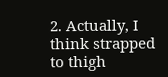2. Actually, I think strapped to thigh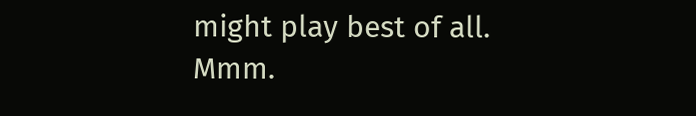might play best of all. Mmm.